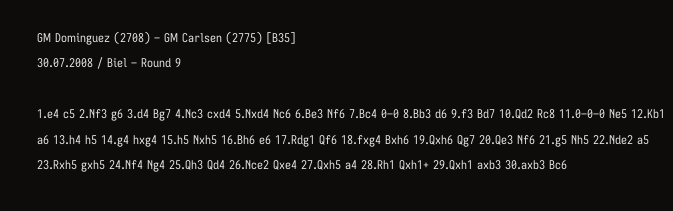GM Dominguez (2708) – GM Carlsen (2775) [B35]
30.07.2008 / Biel – Round 9

1.e4 c5 2.Nf3 g6 3.d4 Bg7 4.Nc3 cxd4 5.Nxd4 Nc6 6.Be3 Nf6 7.Bc4 0–0 8.Bb3 d6 9.f3 Bd7 10.Qd2 Rc8 11.0–0–0 Ne5 12.Kb1 a6 13.h4 h5 14.g4 hxg4 15.h5 Nxh5 16.Bh6 e6 17.Rdg1 Qf6 18.fxg4 Bxh6 19.Qxh6 Qg7 20.Qe3 Nf6 21.g5 Nh5 22.Nde2 a5 23.Rxh5 gxh5 24.Nf4 Ng4 25.Qh3 Qd4 26.Nce2 Qxe4 27.Qxh5 a4 28.Rh1 Qxh1+ 29.Qxh1 axb3 30.axb3 Bc6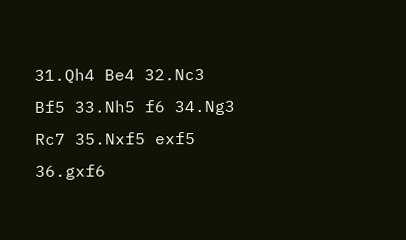31.Qh4 Be4 32.Nc3 Bf5 33.Nh5 f6 34.Ng3 Rc7 35.Nxf5 exf5 36.gxf6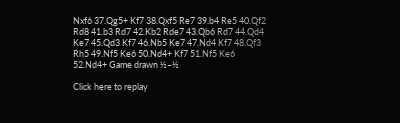Nxf6 37.Qg5+ Kf7 38.Qxf5 Re7 39.b4 Re5 40.Qf2 Rd8 41.b3 Rd7 42.Kb2 Rde7 43.Qb6 Rd7 44.Qd4 Ke7 45.Qd3 Kf7 46.Nb5 Ke7 47.Nd4 Kf7 48.Qf3 Rh5 49.Nf5 Ke6 50.Nd4+ Kf7 51.Nf5 Ke6 52.Nd4+ Game drawn ½–½

Click here to replay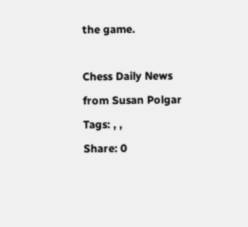the game.

Chess Daily News from Susan Polgar
Tags: , ,
Share: 0